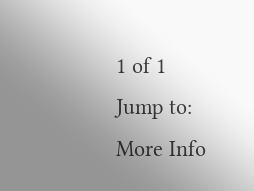1 of 1
Jump to:
More Info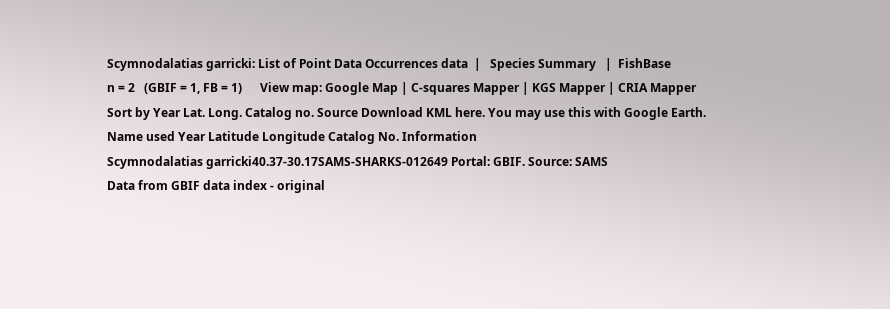Scymnodalatias garricki: List of Point Data Occurrences data  |   Species Summary   |  FishBase
n = 2   (GBIF = 1, FB = 1)      View map: Google Map | C-squares Mapper | KGS Mapper | CRIA Mapper
Sort by Year Lat. Long. Catalog no. Source Download KML here. You may use this with Google Earth.
Name used Year Latitude Longitude Catalog No. Information
Scymnodalatias garricki40.37-30.17SAMS-SHARKS-012649 Portal: GBIF. Source: SAMS
Data from GBIF data index - original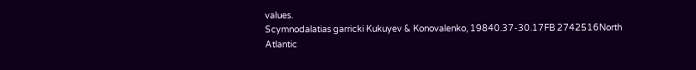values.
Scymnodalatias garricki Kukuyev & Konovalenko, 19840.37-30.17FB 2742516North Atlantic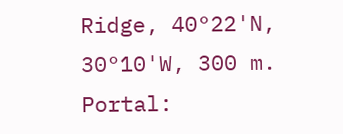Ridge, 40°22'N, 30°10'W, 300 m.
Portal: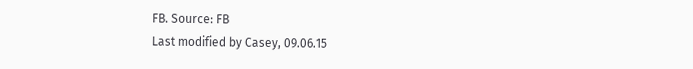FB. Source: FB
Last modified by Casey, 09.06.15